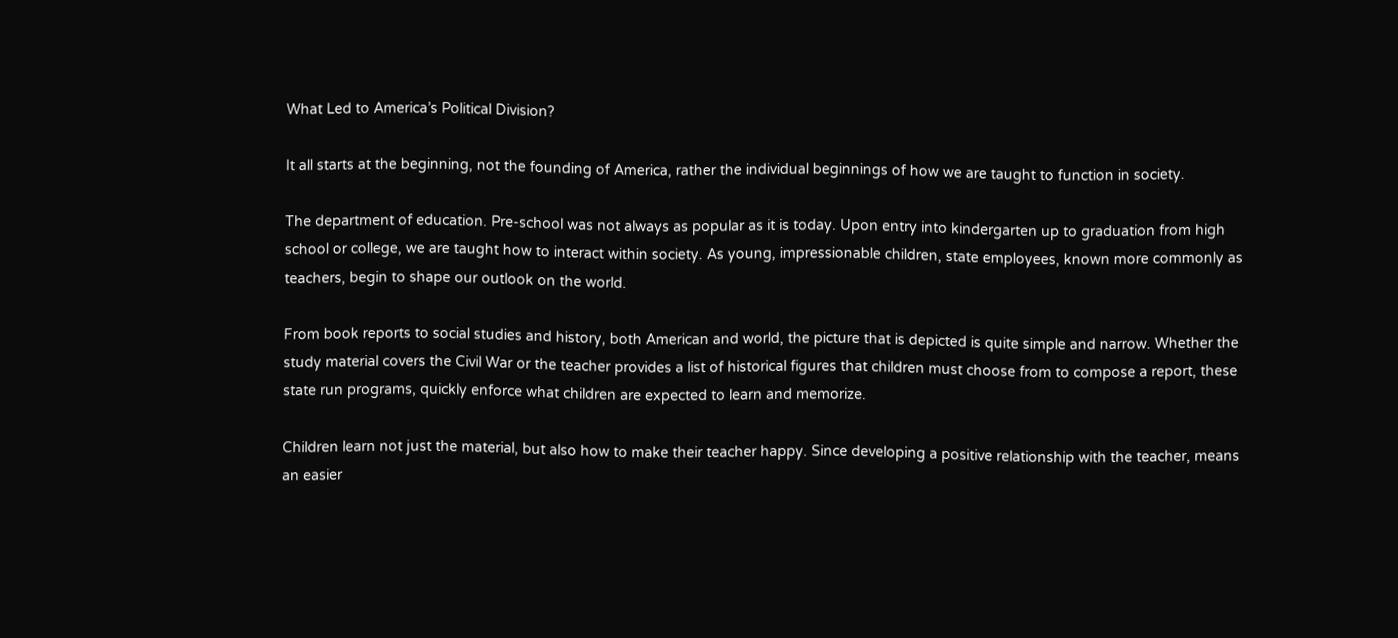What Led to America’s Political Division?

It all starts at the beginning, not the founding of America, rather the individual beginnings of how we are taught to function in society.

The department of education. Pre-school was not always as popular as it is today. Upon entry into kindergarten up to graduation from high school or college, we are taught how to interact within society. As young, impressionable children, state employees, known more commonly as teachers, begin to shape our outlook on the world.

From book reports to social studies and history, both American and world, the picture that is depicted is quite simple and narrow. Whether the study material covers the Civil War or the teacher provides a list of historical figures that children must choose from to compose a report, these state run programs, quickly enforce what children are expected to learn and memorize.

Children learn not just the material, but also how to make their teacher happy. Since developing a positive relationship with the teacher, means an easier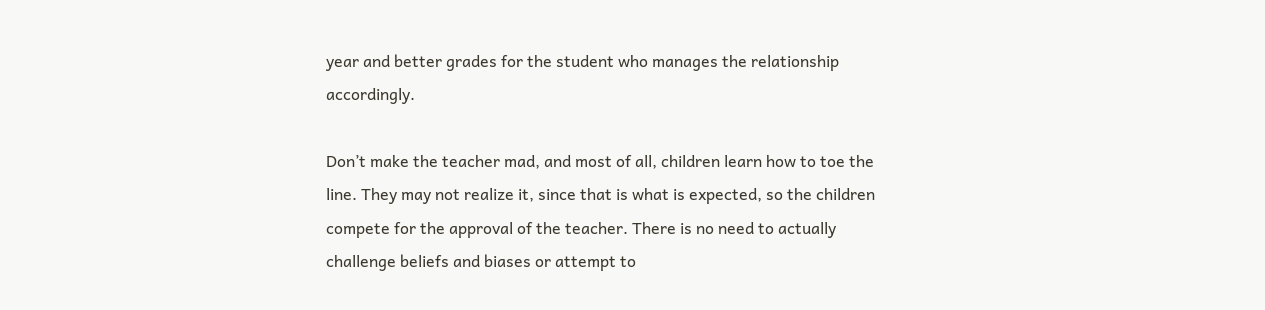year and better grades for the student who manages the relationship accordingly.

Don’t make the teacher mad, and most of all, children learn how to toe the line. They may not realize it, since that is what is expected, so the children compete for the approval of the teacher. There is no need to actually challenge beliefs and biases or attempt to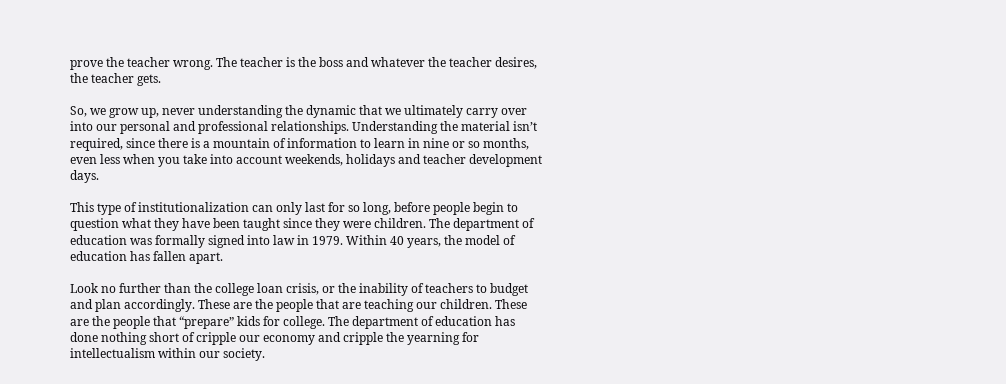prove the teacher wrong. The teacher is the boss and whatever the teacher desires, the teacher gets.

So, we grow up, never understanding the dynamic that we ultimately carry over into our personal and professional relationships. Understanding the material isn’t required, since there is a mountain of information to learn in nine or so months, even less when you take into account weekends, holidays and teacher development days.

This type of institutionalization can only last for so long, before people begin to question what they have been taught since they were children. The department of education was formally signed into law in 1979. Within 40 years, the model of education has fallen apart.

Look no further than the college loan crisis, or the inability of teachers to budget and plan accordingly. These are the people that are teaching our children. These are the people that “prepare” kids for college. The department of education has done nothing short of cripple our economy and cripple the yearning for intellectualism within our society.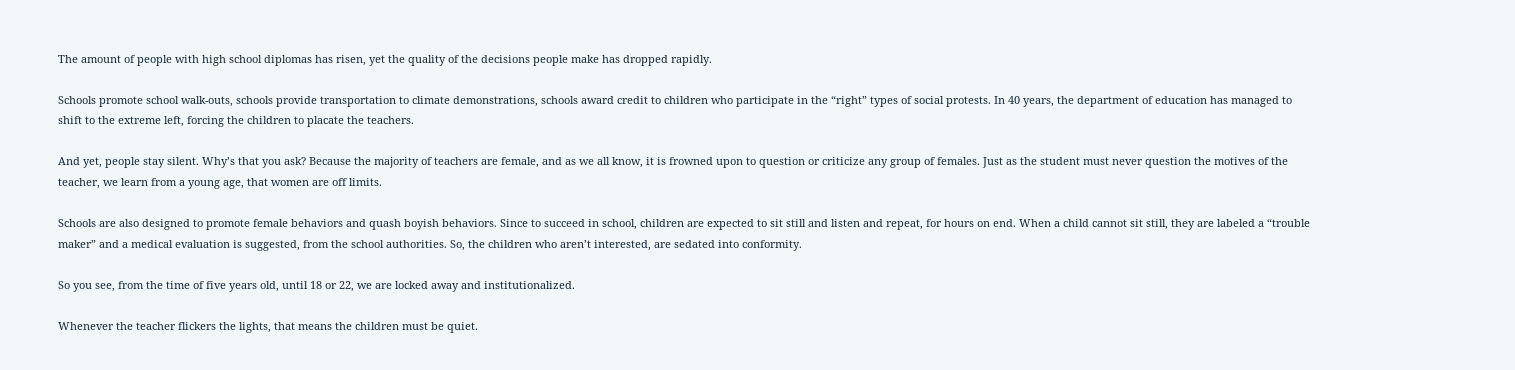The amount of people with high school diplomas has risen, yet the quality of the decisions people make has dropped rapidly.

Schools promote school walk-outs, schools provide transportation to climate demonstrations, schools award credit to children who participate in the “right” types of social protests. In 40 years, the department of education has managed to shift to the extreme left, forcing the children to placate the teachers.

And yet, people stay silent. Why’s that you ask? Because the majority of teachers are female, and as we all know, it is frowned upon to question or criticize any group of females. Just as the student must never question the motives of the teacher, we learn from a young age, that women are off limits.

Schools are also designed to promote female behaviors and quash boyish behaviors. Since to succeed in school, children are expected to sit still and listen and repeat, for hours on end. When a child cannot sit still, they are labeled a “trouble maker” and a medical evaluation is suggested, from the school authorities. So, the children who aren’t interested, are sedated into conformity.

So you see, from the time of five years old, until 18 or 22, we are locked away and institutionalized.

Whenever the teacher flickers the lights, that means the children must be quiet.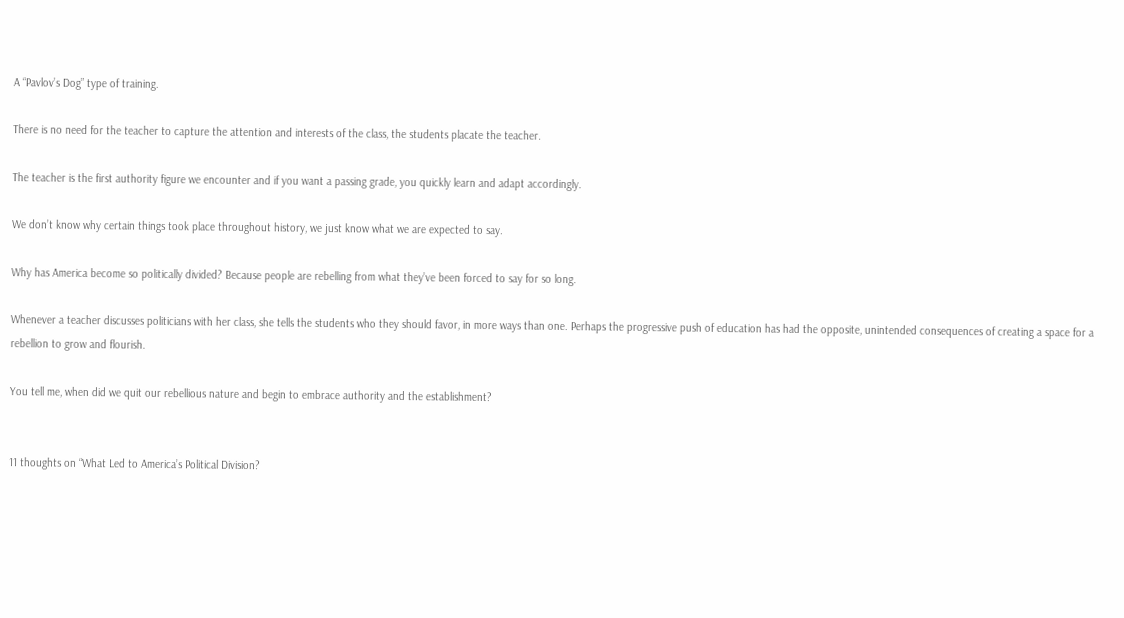A “Pavlov’s Dog” type of training.

There is no need for the teacher to capture the attention and interests of the class, the students placate the teacher.

The teacher is the first authority figure we encounter and if you want a passing grade, you quickly learn and adapt accordingly.

We don’t know why certain things took place throughout history, we just know what we are expected to say.

Why has America become so politically divided? Because people are rebelling from what they’ve been forced to say for so long.

Whenever a teacher discusses politicians with her class, she tells the students who they should favor, in more ways than one. Perhaps the progressive push of education has had the opposite, unintended consequences of creating a space for a rebellion to grow and flourish.

You tell me, when did we quit our rebellious nature and begin to embrace authority and the establishment?


11 thoughts on “What Led to America’s Political Division?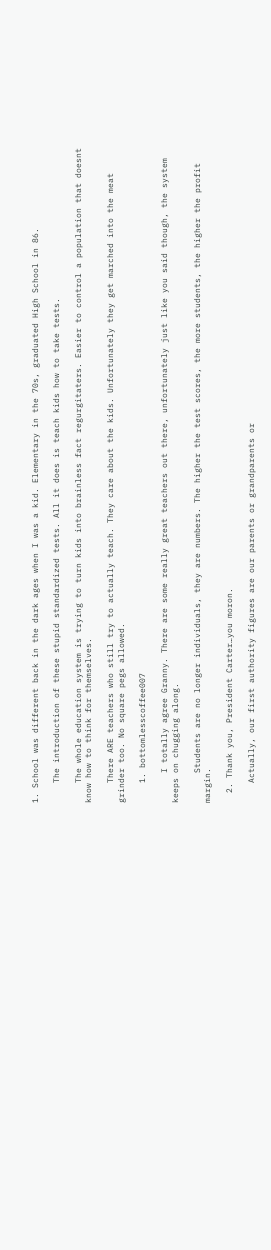1. School was different back in the dark ages when I was a kid. Elementary in the 70s, graduated High School in 86.

    The introduction of these stupid standardized tests. All it does is teach kids how to take tests.

    The whole education system is trying to turn kids into brainless fact regurgitaters. Easier to control a population that doesnt know how to think for themselves.

    There ARE teachers who still try to actually teach. They care about the kids. Unfortunately they get marched into the meat grinder too. No square pegs allowed.

    1. bottomlesscoffee007

      I totally agree Granny. There are some really great teachers out there, unfortunately just like you said though, the system keeps on chugging along.

      Students are no longer individuals, they are numbers. The higher the test scores, the more students, the higher the profit margin.

  2. Thank you, President Carter…you moron.

    Actually, our first authority figures are our parents or grandparents or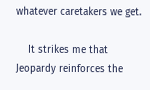whatever caretakers we get.

    It strikes me that Jeopardy reinforces the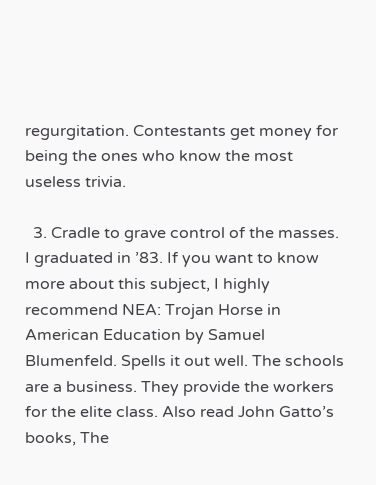regurgitation. Contestants get money for being the ones who know the most useless trivia.

  3. Cradle to grave control of the masses. I graduated in ’83. If you want to know more about this subject, I highly recommend NEA: Trojan Horse in American Education by Samuel Blumenfeld. Spells it out well. The schools are a business. They provide the workers for the elite class. Also read John Gatto’s books, The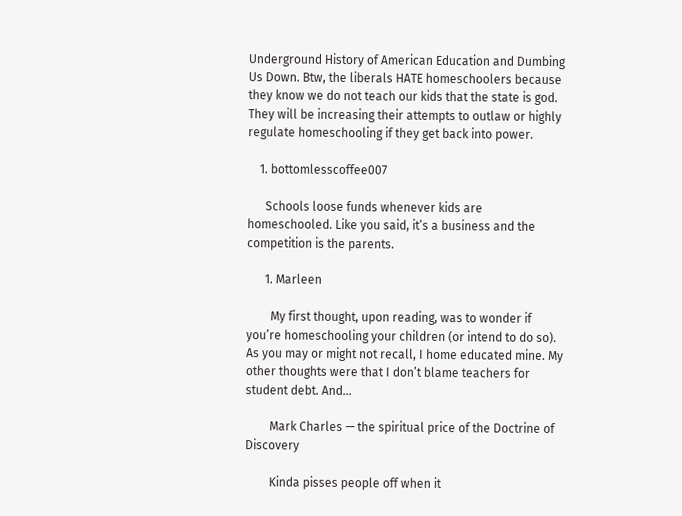Underground History of American Education and Dumbing Us Down. Btw, the liberals HATE homeschoolers because they know we do not teach our kids that the state is god. They will be increasing their attempts to outlaw or highly regulate homeschooling if they get back into power.

    1. bottomlesscoffee007

      Schools loose funds whenever kids are homeschooled. Like you said, it’s a business and the competition is the parents.

      1. Marleen

        My first thought, upon reading, was to wonder if you’re homeschooling your children (or intend to do so). As you may or might not recall, I home educated mine. My other thoughts were that I don’t blame teachers for student debt. And…

        Mark Charles — the spiritual price of the Doctrine of Discovery

        Kinda pisses people off when it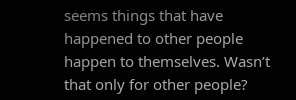seems things that have happened to other people happen to themselves. Wasn’t that only for other people?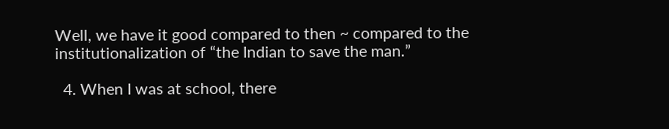Well, we have it good compared to then ~ compared to the institutionalization of “the Indian to save the man.”

  4. When I was at school, there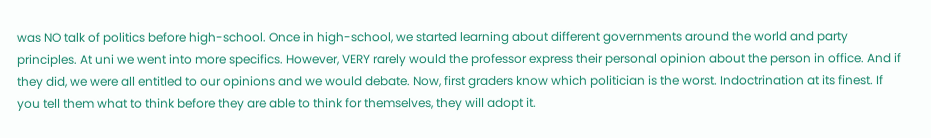was NO talk of politics before high-school. Once in high-school, we started learning about different governments around the world and party principles. At uni we went into more specifics. However, VERY rarely would the professor express their personal opinion about the person in office. And if they did, we were all entitled to our opinions and we would debate. Now, first graders know which politician is the worst. Indoctrination at its finest. If you tell them what to think before they are able to think for themselves, they will adopt it.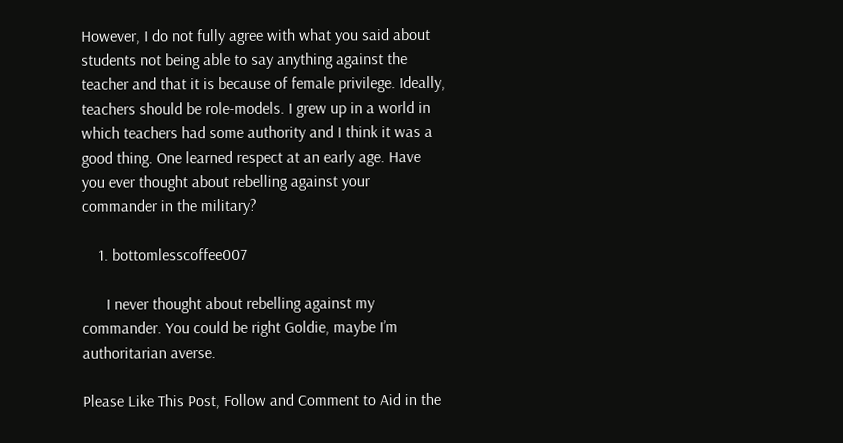However, I do not fully agree with what you said about students not being able to say anything against the teacher and that it is because of female privilege. Ideally, teachers should be role-models. I grew up in a world in which teachers had some authority and I think it was a good thing. One learned respect at an early age. Have you ever thought about rebelling against your commander in the military?

    1. bottomlesscoffee007

      I never thought about rebelling against my commander. You could be right Goldie, maybe I’m authoritarian averse.

Please Like This Post, Follow and Comment to Aid in the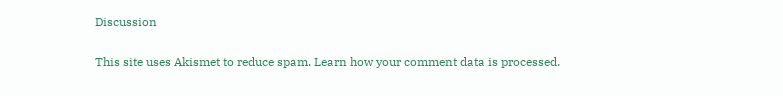Discussion

This site uses Akismet to reduce spam. Learn how your comment data is processed.